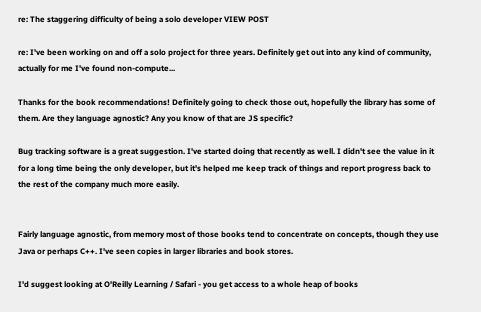re: The staggering difficulty of being a solo developer VIEW POST

re: I've been working on and off a solo project for three years. Definitely get out into any kind of community, actually for me I've found non-compute...

Thanks for the book recommendations! Definitely going to check those out, hopefully the library has some of them. Are they language agnostic? Any you know of that are JS specific?

Bug tracking software is a great suggestion. I've started doing that recently as well. I didn't see the value in it for a long time being the only developer, but it's helped me keep track of things and report progress back to the rest of the company much more easily.


Fairly language agnostic, from memory most of those books tend to concentrate on concepts, though they use Java or perhaps C++. I've seen copies in larger libraries and book stores.

I'd suggest looking at O'Reilly Learning / Safari - you get access to a whole heap of books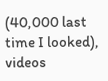(40,000 last time I looked), videos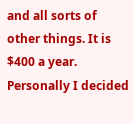and all sorts of other things. It is $400 a year. Personally I decided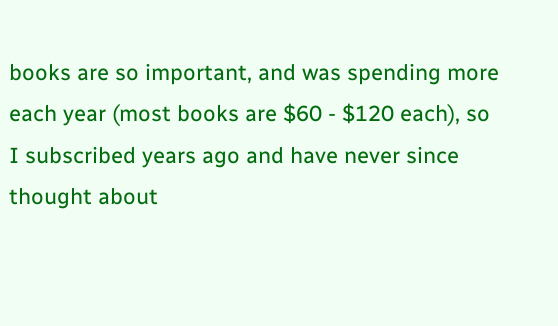books are so important, and was spending more each year (most books are $60 - $120 each), so I subscribed years ago and have never since thought about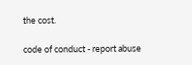the cost.

code of conduct - report abuse